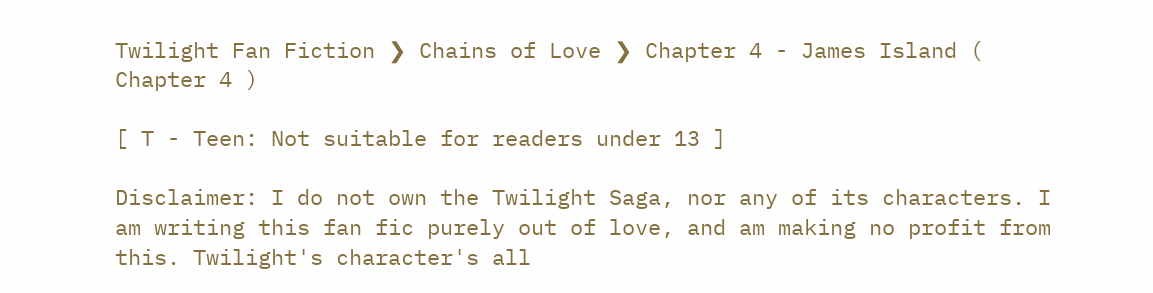Twilight Fan Fiction ❯ Chains of Love ❯ Chapter 4 - James Island ( Chapter 4 )

[ T - Teen: Not suitable for readers under 13 ]

Disclaimer: I do not own the Twilight Saga, nor any of its characters. I am writing this fan fic purely out of love, and am making no profit from this. Twilight's character's all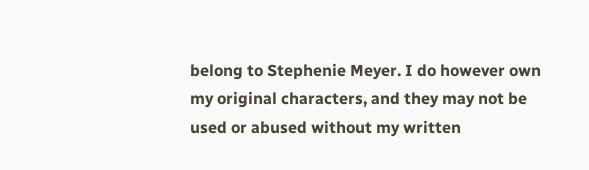belong to Stephenie Meyer. I do however own my original characters, and they may not be used or abused without my written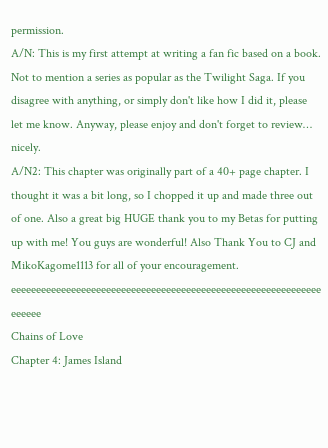permission.
A/N: This is my first attempt at writing a fan fic based on a book. Not to mention a series as popular as the Twilight Saga. If you disagree with anything, or simply don't like how I did it, please let me know. Anyway, please enjoy and don't forget to review… nicely.
A/N2: This chapter was originally part of a 40+ page chapter. I thought it was a bit long, so I chopped it up and made three out of one. Also a great big HUGE thank you to my Betas for putting up with me! You guys are wonderful! Also Thank You to CJ and MikoKagome1113 for all of your encouragement.
eeeeeeeeeeeeeeeeeeeeeeeeeeeeeeeeeeeeeeeeeeeeeeeeeeeeeeeeeeeeee eeeeee
Chains of Love
Chapter 4: James Island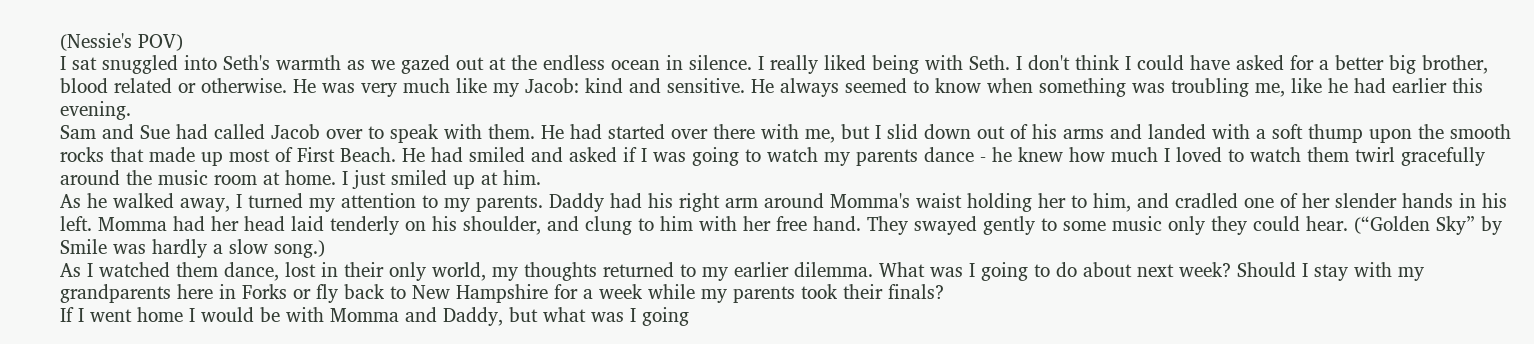(Nessie's POV)
I sat snuggled into Seth's warmth as we gazed out at the endless ocean in silence. I really liked being with Seth. I don't think I could have asked for a better big brother, blood related or otherwise. He was very much like my Jacob: kind and sensitive. He always seemed to know when something was troubling me, like he had earlier this evening.
Sam and Sue had called Jacob over to speak with them. He had started over there with me, but I slid down out of his arms and landed with a soft thump upon the smooth rocks that made up most of First Beach. He had smiled and asked if I was going to watch my parents dance - he knew how much I loved to watch them twirl gracefully around the music room at home. I just smiled up at him.
As he walked away, I turned my attention to my parents. Daddy had his right arm around Momma's waist holding her to him, and cradled one of her slender hands in his left. Momma had her head laid tenderly on his shoulder, and clung to him with her free hand. They swayed gently to some music only they could hear. (“Golden Sky” by Smile was hardly a slow song.)
As I watched them dance, lost in their only world, my thoughts returned to my earlier dilemma. What was I going to do about next week? Should I stay with my grandparents here in Forks or fly back to New Hampshire for a week while my parents took their finals?
If I went home I would be with Momma and Daddy, but what was I going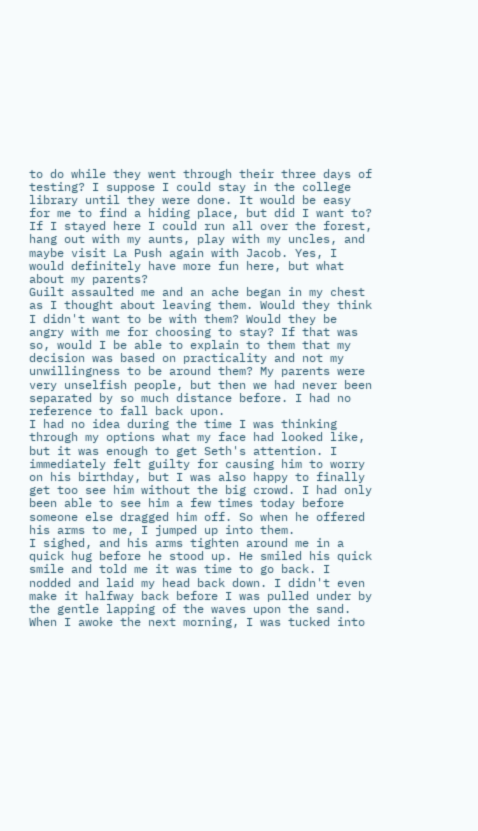to do while they went through their three days of testing? I suppose I could stay in the college library until they were done. It would be easy for me to find a hiding place, but did I want to?
If I stayed here I could run all over the forest, hang out with my aunts, play with my uncles, and maybe visit La Push again with Jacob. Yes, I would definitely have more fun here, but what about my parents?
Guilt assaulted me and an ache began in my chest as I thought about leaving them. Would they think I didn't want to be with them? Would they be angry with me for choosing to stay? If that was so, would I be able to explain to them that my decision was based on practicality and not my unwillingness to be around them? My parents were very unselfish people, but then we had never been separated by so much distance before. I had no reference to fall back upon.
I had no idea during the time I was thinking through my options what my face had looked like, but it was enough to get Seth's attention. I immediately felt guilty for causing him to worry on his birthday, but I was also happy to finally get too see him without the big crowd. I had only been able to see him a few times today before someone else dragged him off. So when he offered his arms to me, I jumped up into them.
I sighed, and his arms tighten around me in a quick hug before he stood up. He smiled his quick smile and told me it was time to go back. I nodded and laid my head back down. I didn't even make it halfway back before I was pulled under by the gentle lapping of the waves upon the sand.
When I awoke the next morning, I was tucked into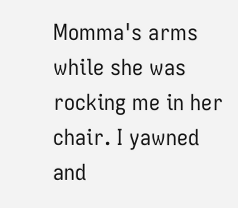Momma's arms while she was rocking me in her chair. I yawned and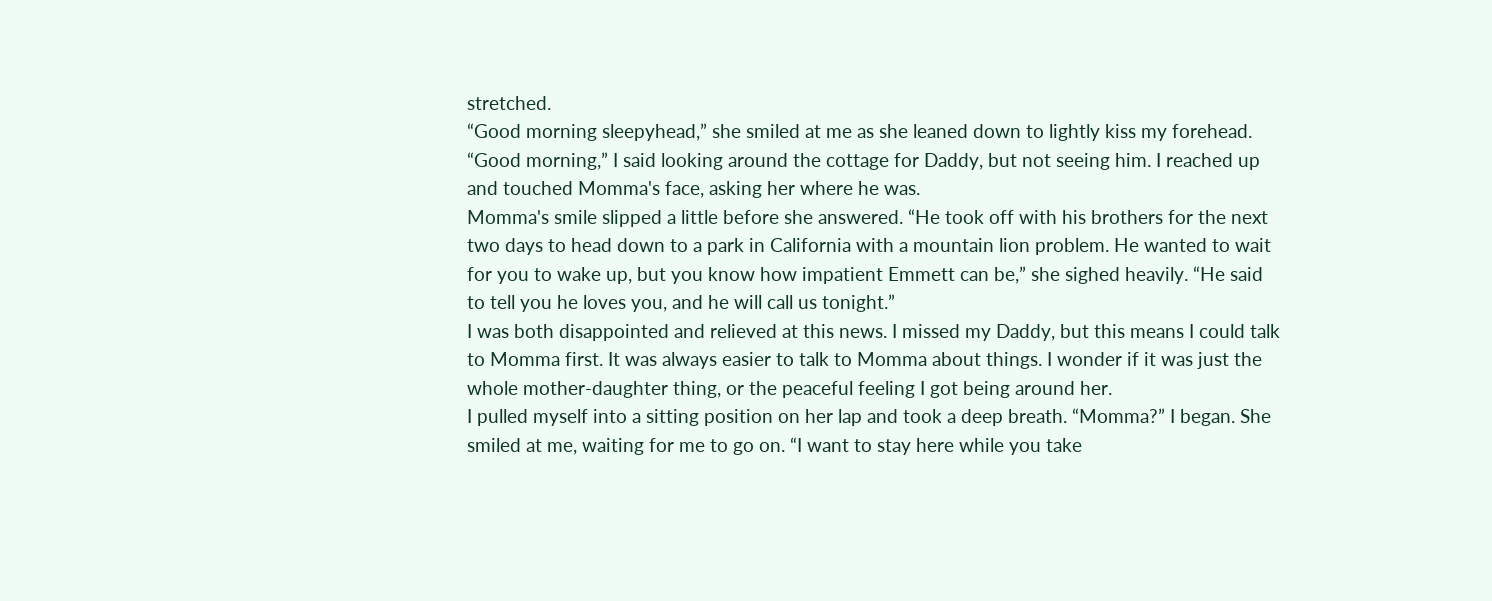stretched.
“Good morning sleepyhead,” she smiled at me as she leaned down to lightly kiss my forehead.
“Good morning,” I said looking around the cottage for Daddy, but not seeing him. I reached up and touched Momma's face, asking her where he was.
Momma's smile slipped a little before she answered. “He took off with his brothers for the next two days to head down to a park in California with a mountain lion problem. He wanted to wait for you to wake up, but you know how impatient Emmett can be,” she sighed heavily. “He said to tell you he loves you, and he will call us tonight.”
I was both disappointed and relieved at this news. I missed my Daddy, but this means I could talk to Momma first. It was always easier to talk to Momma about things. I wonder if it was just the whole mother-daughter thing, or the peaceful feeling I got being around her.
I pulled myself into a sitting position on her lap and took a deep breath. “Momma?” I began. She smiled at me, waiting for me to go on. “I want to stay here while you take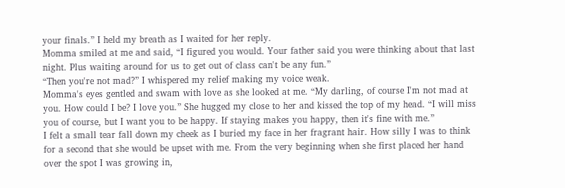your finals.” I held my breath as I waited for her reply.
Momma smiled at me and said, “I figured you would. Your father said you were thinking about that last night. Plus waiting around for us to get out of class can't be any fun.”
“Then you're not mad?” I whispered my relief making my voice weak.
Momma's eyes gentled and swam with love as she looked at me. “My darling, of course I'm not mad at you. How could I be? I love you.” She hugged my close to her and kissed the top of my head. “I will miss you of course, but I want you to be happy. If staying makes you happy, then it's fine with me.”
I felt a small tear fall down my cheek as I buried my face in her fragrant hair. How silly I was to think for a second that she would be upset with me. From the very beginning when she first placed her hand over the spot I was growing in,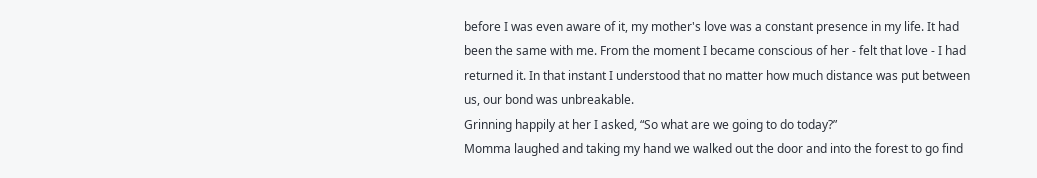before I was even aware of it, my mother's love was a constant presence in my life. It had been the same with me. From the moment I became conscious of her - felt that love - I had returned it. In that instant I understood that no matter how much distance was put between us, our bond was unbreakable.
Grinning happily at her I asked, “So what are we going to do today?”
Momma laughed and taking my hand we walked out the door and into the forest to go find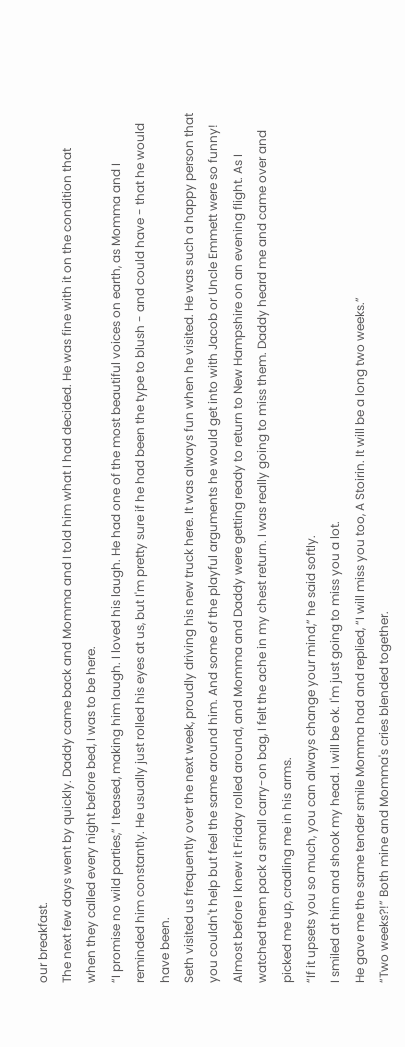our breakfast.
The next few days went by quickly. Daddy came back and Momma and I told him what I had decided. He was fine with it on the condition that when they called every night before bed, I was to be here.
“I promise no wild parties,” I teased, making him laugh. I loved his laugh. He had one of the most beautiful voices on earth, as Momma and I reminded him constantly. He usually just rolled his eyes at us, but I'm pretty sure if he had been the type to blush - and could have - that he would have been.
Seth visited us frequently over the next week, proudly driving his new truck here. It was always fun when he visited. He was such a happy person that you couldn't help but feel the same around him. And some of the playful arguments he would get into with Jacob or Uncle Emmett were so funny!
Almost before I knew it Friday rolled around, and Momma and Daddy were getting ready to return to New Hampshire on an evening flight. As I watched them pack a small carry-on bag, I felt the ache in my chest return. I was really going to miss them. Daddy heard me and came over and picked me up, cradling me in his arms.
“If it upsets you so much, you can always change your mind,” he said softly.
I smiled at him and shook my head. I will be ok. I'm just going to miss you a lot.
He gave me the same tender smile Momma had and replied, “I will miss you too, A Stoirin. It will be a long two weeks.”
“Two weeks?!” Both mine and Momma's cries blended together.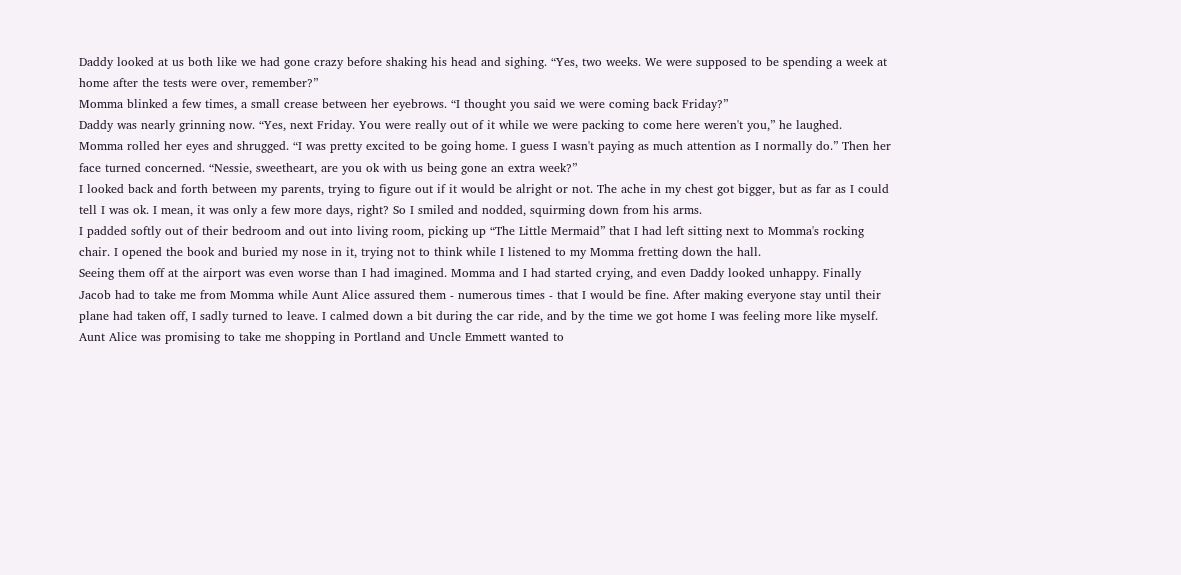Daddy looked at us both like we had gone crazy before shaking his head and sighing. “Yes, two weeks. We were supposed to be spending a week at home after the tests were over, remember?”
Momma blinked a few times, a small crease between her eyebrows. “I thought you said we were coming back Friday?”
Daddy was nearly grinning now. “Yes, next Friday. You were really out of it while we were packing to come here weren't you,” he laughed.
Momma rolled her eyes and shrugged. “I was pretty excited to be going home. I guess I wasn't paying as much attention as I normally do.” Then her face turned concerned. “Nessie, sweetheart, are you ok with us being gone an extra week?”
I looked back and forth between my parents, trying to figure out if it would be alright or not. The ache in my chest got bigger, but as far as I could tell I was ok. I mean, it was only a few more days, right? So I smiled and nodded, squirming down from his arms.
I padded softly out of their bedroom and out into living room, picking up “The Little Mermaid” that I had left sitting next to Momma's rocking chair. I opened the book and buried my nose in it, trying not to think while I listened to my Momma fretting down the hall.
Seeing them off at the airport was even worse than I had imagined. Momma and I had started crying, and even Daddy looked unhappy. Finally Jacob had to take me from Momma while Aunt Alice assured them - numerous times - that I would be fine. After making everyone stay until their plane had taken off, I sadly turned to leave. I calmed down a bit during the car ride, and by the time we got home I was feeling more like myself. Aunt Alice was promising to take me shopping in Portland and Uncle Emmett wanted to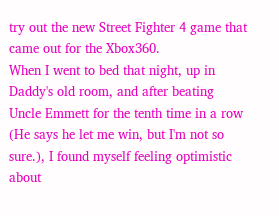try out the new Street Fighter 4 game that came out for the Xbox360.
When I went to bed that night, up in Daddy's old room, and after beating Uncle Emmett for the tenth time in a row (He says he let me win, but I'm not so sure.), I found myself feeling optimistic about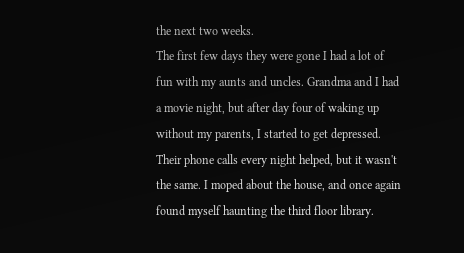the next two weeks.
The first few days they were gone I had a lot of fun with my aunts and uncles. Grandma and I had a movie night, but after day four of waking up without my parents, I started to get depressed. Their phone calls every night helped, but it wasn't the same. I moped about the house, and once again found myself haunting the third floor library.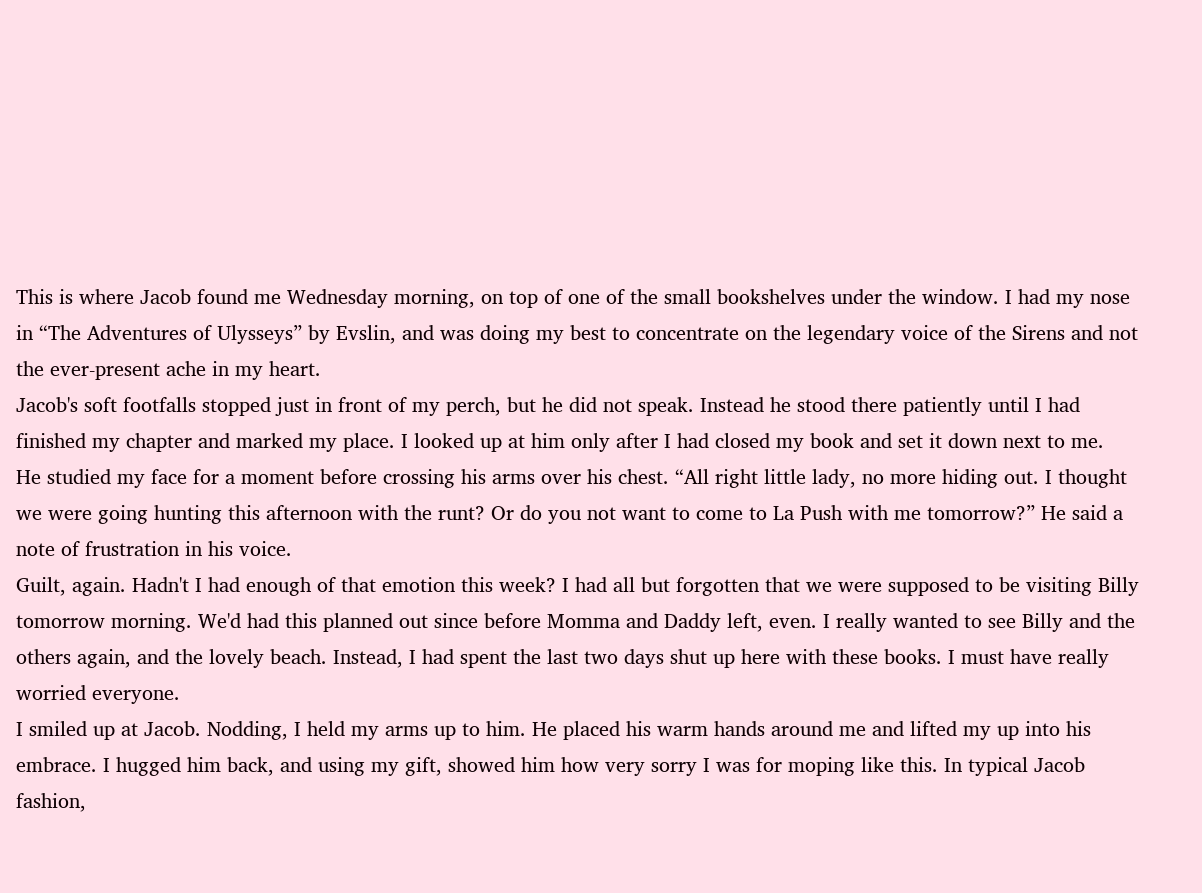This is where Jacob found me Wednesday morning, on top of one of the small bookshelves under the window. I had my nose in “The Adventures of Ulysseys” by Evslin, and was doing my best to concentrate on the legendary voice of the Sirens and not the ever-present ache in my heart.
Jacob's soft footfalls stopped just in front of my perch, but he did not speak. Instead he stood there patiently until I had finished my chapter and marked my place. I looked up at him only after I had closed my book and set it down next to me.
He studied my face for a moment before crossing his arms over his chest. “All right little lady, no more hiding out. I thought we were going hunting this afternoon with the runt? Or do you not want to come to La Push with me tomorrow?” He said a note of frustration in his voice.
Guilt, again. Hadn't I had enough of that emotion this week? I had all but forgotten that we were supposed to be visiting Billy tomorrow morning. We'd had this planned out since before Momma and Daddy left, even. I really wanted to see Billy and the others again, and the lovely beach. Instead, I had spent the last two days shut up here with these books. I must have really worried everyone.
I smiled up at Jacob. Nodding, I held my arms up to him. He placed his warm hands around me and lifted my up into his embrace. I hugged him back, and using my gift, showed him how very sorry I was for moping like this. In typical Jacob fashion,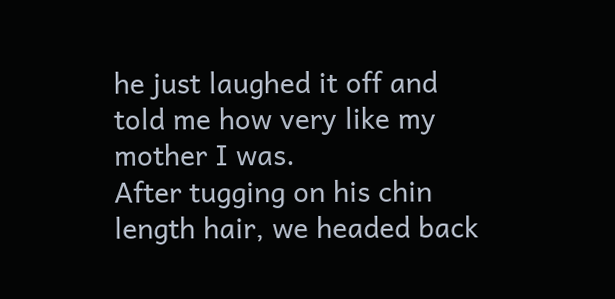he just laughed it off and told me how very like my mother I was.
After tugging on his chin length hair, we headed back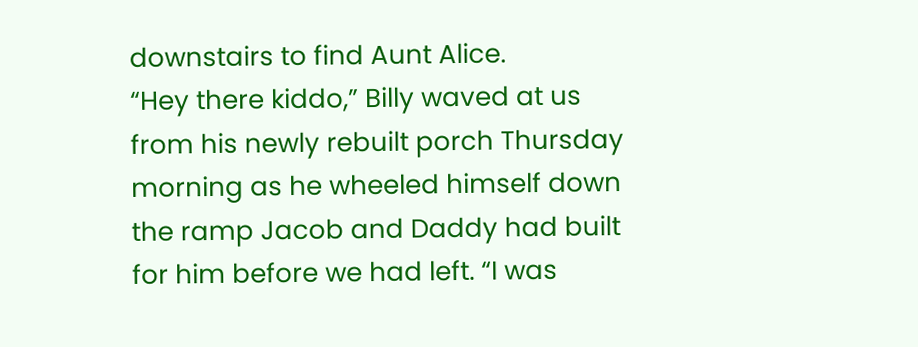downstairs to find Aunt Alice.
“Hey there kiddo,” Billy waved at us from his newly rebuilt porch Thursday morning as he wheeled himself down the ramp Jacob and Daddy had built for him before we had left. “I was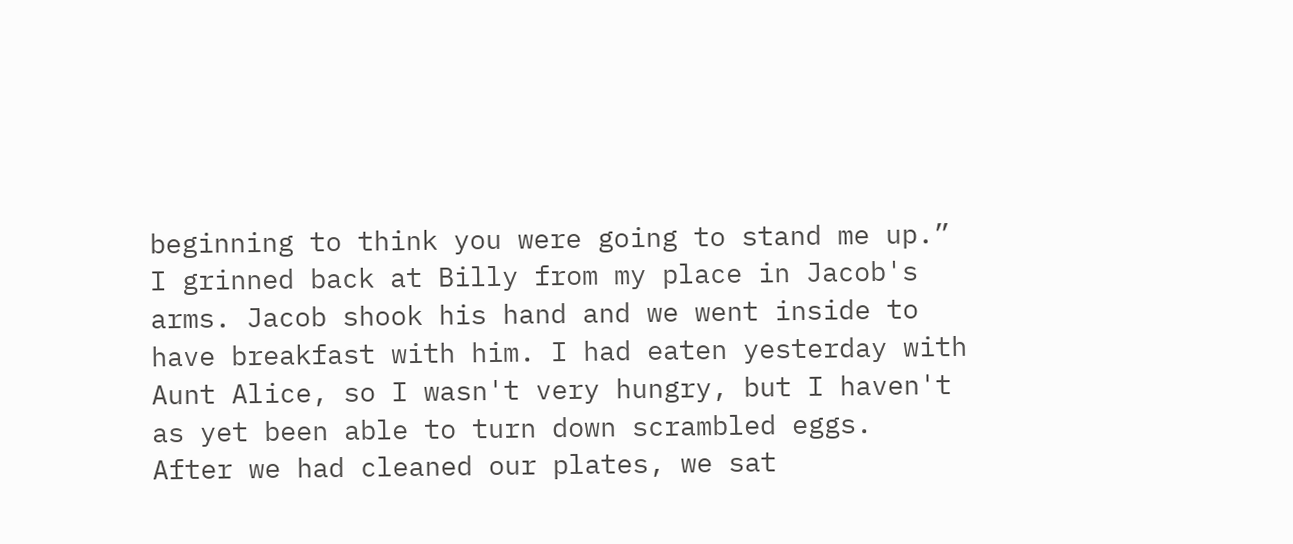beginning to think you were going to stand me up.”
I grinned back at Billy from my place in Jacob's arms. Jacob shook his hand and we went inside to have breakfast with him. I had eaten yesterday with Aunt Alice, so I wasn't very hungry, but I haven't as yet been able to turn down scrambled eggs.
After we had cleaned our plates, we sat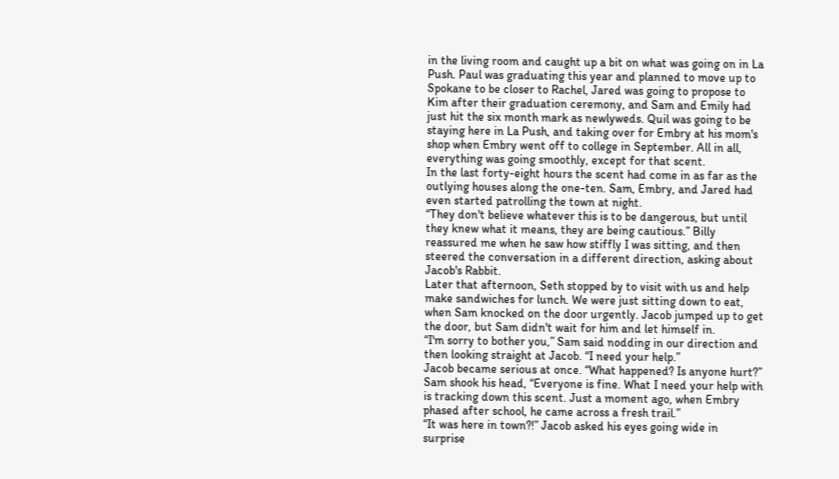in the living room and caught up a bit on what was going on in La Push. Paul was graduating this year and planned to move up to Spokane to be closer to Rachel, Jared was going to propose to Kim after their graduation ceremony, and Sam and Emily had just hit the six month mark as newlyweds. Quil was going to be staying here in La Push, and taking over for Embry at his mom's shop when Embry went off to college in September. All in all, everything was going smoothly, except for that scent.
In the last forty-eight hours the scent had come in as far as the outlying houses along the one-ten. Sam, Embry, and Jared had even started patrolling the town at night.
“They don't believe whatever this is to be dangerous, but until they knew what it means, they are being cautious.” Billy reassured me when he saw how stiffly I was sitting, and then steered the conversation in a different direction, asking about Jacob's Rabbit.
Later that afternoon, Seth stopped by to visit with us and help make sandwiches for lunch. We were just sitting down to eat, when Sam knocked on the door urgently. Jacob jumped up to get the door, but Sam didn't wait for him and let himself in.
“I'm sorry to bother you,” Sam said nodding in our direction and then looking straight at Jacob. “I need your help.”
Jacob became serious at once. “What happened? Is anyone hurt?”
Sam shook his head, “Everyone is fine. What I need your help with is tracking down this scent. Just a moment ago, when Embry phased after school, he came across a fresh trail.”
“It was here in town?!” Jacob asked his eyes going wide in surprise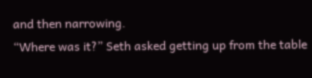and then narrowing.
“Where was it?” Seth asked getting up from the table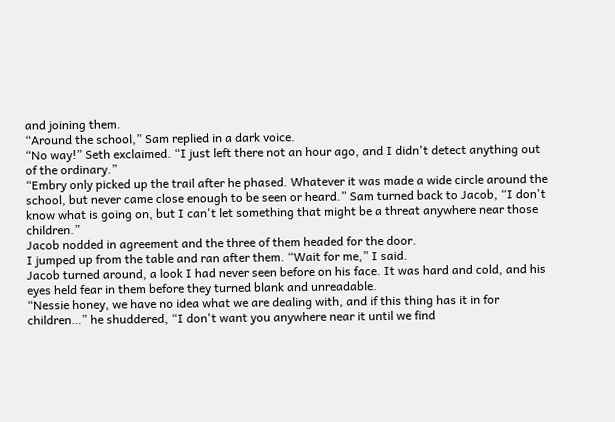and joining them.
“Around the school,” Sam replied in a dark voice.
“No way!” Seth exclaimed. “I just left there not an hour ago, and I didn't detect anything out of the ordinary.”
“Embry only picked up the trail after he phased. Whatever it was made a wide circle around the school, but never came close enough to be seen or heard.” Sam turned back to Jacob, “I don't know what is going on, but I can't let something that might be a threat anywhere near those children.”
Jacob nodded in agreement and the three of them headed for the door.
I jumped up from the table and ran after them. “Wait for me,” I said.
Jacob turned around, a look I had never seen before on his face. It was hard and cold, and his eyes held fear in them before they turned blank and unreadable.
“Nessie honey, we have no idea what we are dealing with, and if this thing has it in for children…” he shuddered, “I don't want you anywhere near it until we find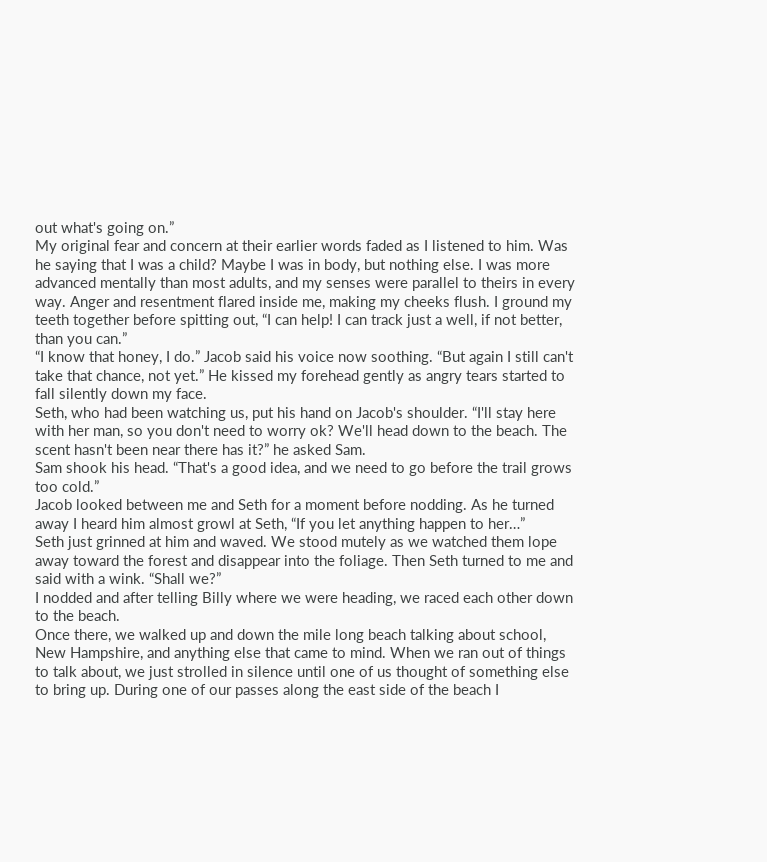out what's going on.”
My original fear and concern at their earlier words faded as I listened to him. Was he saying that I was a child? Maybe I was in body, but nothing else. I was more advanced mentally than most adults, and my senses were parallel to theirs in every way. Anger and resentment flared inside me, making my cheeks flush. I ground my teeth together before spitting out, “I can help! I can track just a well, if not better, than you can.”
“I know that honey, I do.” Jacob said his voice now soothing. “But again I still can't take that chance, not yet.” He kissed my forehead gently as angry tears started to fall silently down my face.
Seth, who had been watching us, put his hand on Jacob's shoulder. “I'll stay here with her man, so you don't need to worry ok? We'll head down to the beach. The scent hasn't been near there has it?” he asked Sam.
Sam shook his head. “That's a good idea, and we need to go before the trail grows too cold.”
Jacob looked between me and Seth for a moment before nodding. As he turned away I heard him almost growl at Seth, “If you let anything happen to her…”
Seth just grinned at him and waved. We stood mutely as we watched them lope away toward the forest and disappear into the foliage. Then Seth turned to me and said with a wink. “Shall we?”
I nodded and after telling Billy where we were heading, we raced each other down to the beach.
Once there, we walked up and down the mile long beach talking about school, New Hampshire, and anything else that came to mind. When we ran out of things to talk about, we just strolled in silence until one of us thought of something else to bring up. During one of our passes along the east side of the beach I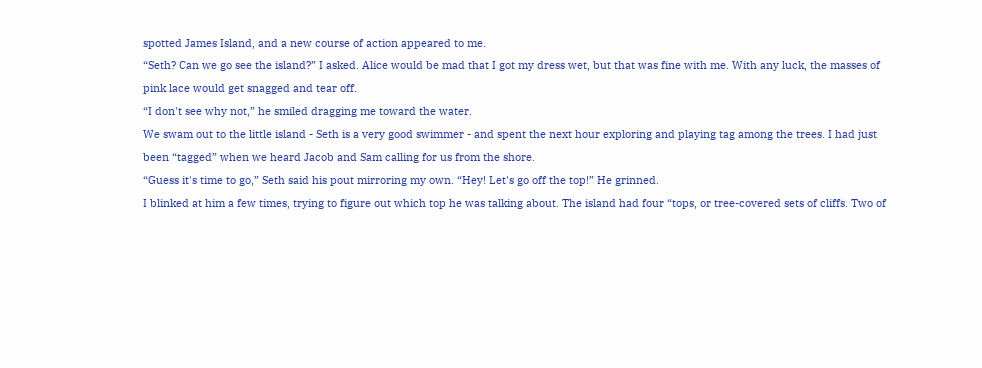spotted James Island, and a new course of action appeared to me.
“Seth? Can we go see the island?” I asked. Alice would be mad that I got my dress wet, but that was fine with me. With any luck, the masses of pink lace would get snagged and tear off.
“I don't see why not,” he smiled dragging me toward the water.
We swam out to the little island - Seth is a very good swimmer - and spent the next hour exploring and playing tag among the trees. I had just been “tagged” when we heard Jacob and Sam calling for us from the shore.
“Guess it's time to go,” Seth said his pout mirroring my own. “Hey! Let's go off the top!” He grinned.
I blinked at him a few times, trying to figure out which top he was talking about. The island had four “tops, or tree-covered sets of cliffs. Two of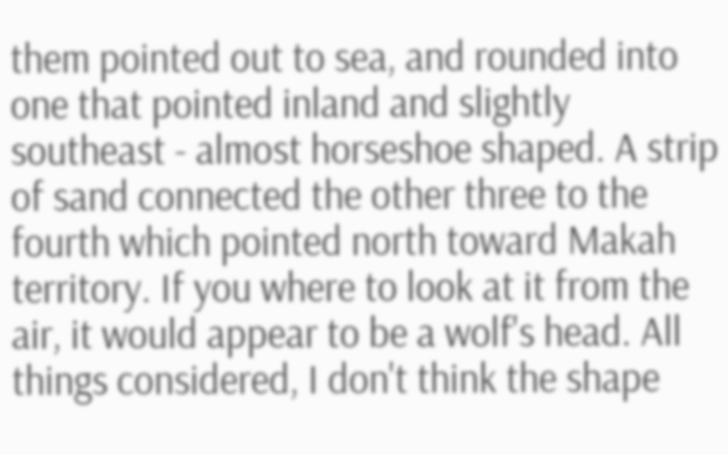them pointed out to sea, and rounded into one that pointed inland and slightly southeast - almost horseshoe shaped. A strip of sand connected the other three to the fourth which pointed north toward Makah territory. If you where to look at it from the air, it would appear to be a wolf's head. All things considered, I don't think the shape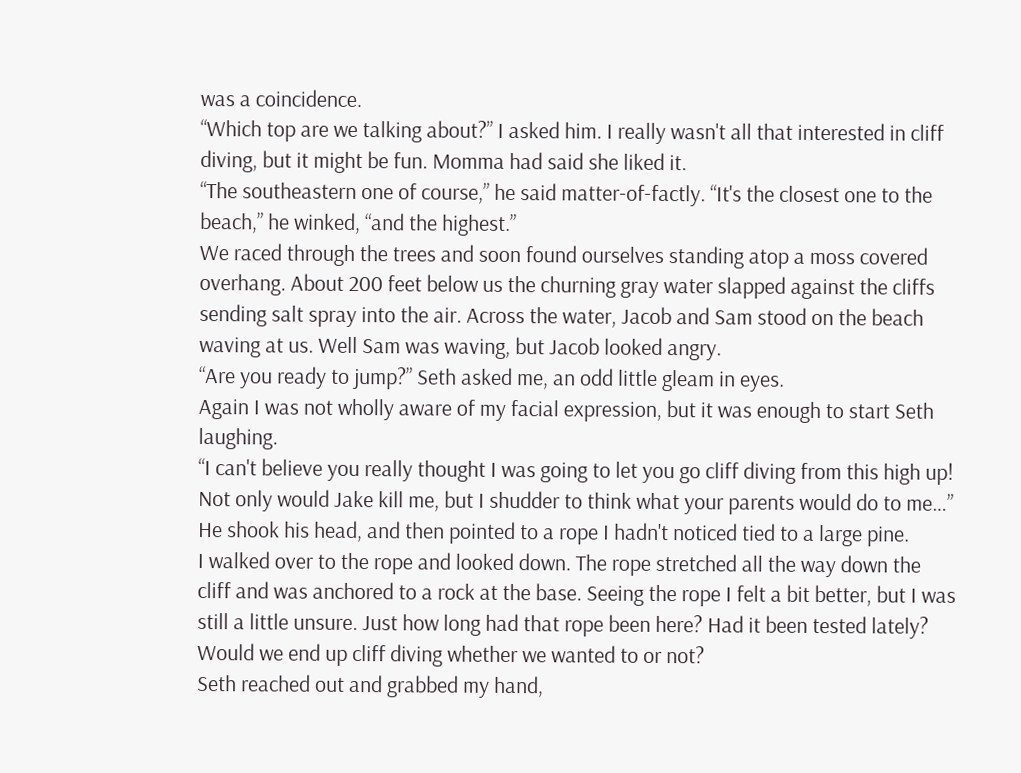was a coincidence.
“Which top are we talking about?” I asked him. I really wasn't all that interested in cliff diving, but it might be fun. Momma had said she liked it.
“The southeastern one of course,” he said matter-of-factly. “It's the closest one to the beach,” he winked, “and the highest.”
We raced through the trees and soon found ourselves standing atop a moss covered overhang. About 200 feet below us the churning gray water slapped against the cliffs sending salt spray into the air. Across the water, Jacob and Sam stood on the beach waving at us. Well Sam was waving, but Jacob looked angry.
“Are you ready to jump?” Seth asked me, an odd little gleam in eyes.
Again I was not wholly aware of my facial expression, but it was enough to start Seth laughing.
“I can't believe you really thought I was going to let you go cliff diving from this high up! Not only would Jake kill me, but I shudder to think what your parents would do to me…” He shook his head, and then pointed to a rope I hadn't noticed tied to a large pine.
I walked over to the rope and looked down. The rope stretched all the way down the cliff and was anchored to a rock at the base. Seeing the rope I felt a bit better, but I was still a little unsure. Just how long had that rope been here? Had it been tested lately? Would we end up cliff diving whether we wanted to or not?
Seth reached out and grabbed my hand,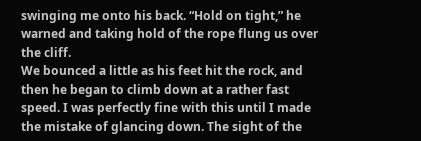swinging me onto his back. “Hold on tight,” he warned and taking hold of the rope flung us over the cliff.
We bounced a little as his feet hit the rock, and then he began to climb down at a rather fast speed. I was perfectly fine with this until I made the mistake of glancing down. The sight of the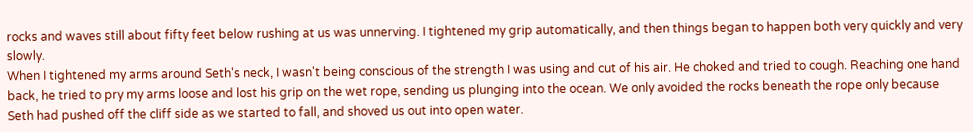rocks and waves still about fifty feet below rushing at us was unnerving. I tightened my grip automatically, and then things began to happen both very quickly and very slowly.
When I tightened my arms around Seth's neck, I wasn't being conscious of the strength I was using and cut of his air. He choked and tried to cough. Reaching one hand back, he tried to pry my arms loose and lost his grip on the wet rope, sending us plunging into the ocean. We only avoided the rocks beneath the rope only because Seth had pushed off the cliff side as we started to fall, and shoved us out into open water.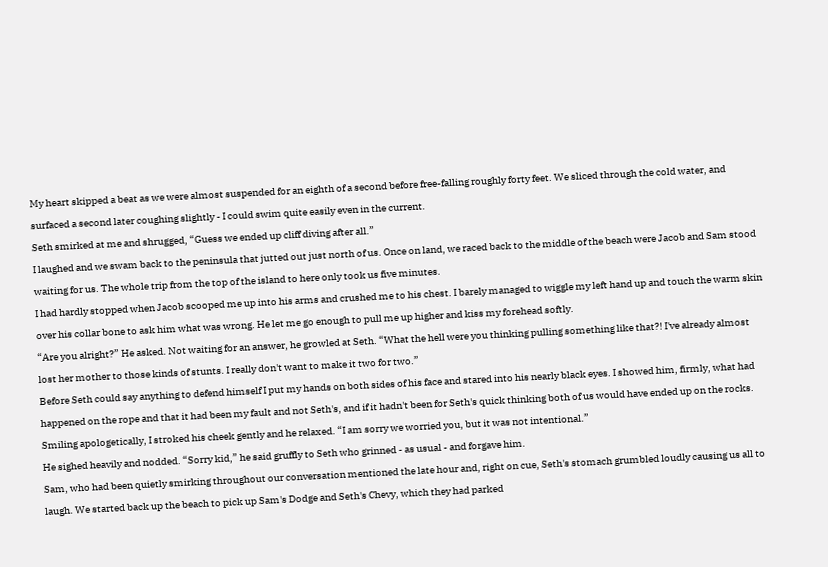My heart skipped a beat as we were almost suspended for an eighth of a second before free-falling roughly forty feet. We sliced through the cold water, and surfaced a second later coughing slightly - I could swim quite easily even in the current.
Seth smirked at me and shrugged, “Guess we ended up cliff diving after all.”
I laughed and we swam back to the peninsula that jutted out just north of us. Once on land, we raced back to the middle of the beach were Jacob and Sam stood waiting for us. The whole trip from the top of the island to here only took us five minutes.
I had hardly stopped when Jacob scooped me up into his arms and crushed me to his chest. I barely managed to wiggle my left hand up and touch the warm skin over his collar bone to ask him what was wrong. He let me go enough to pull me up higher and kiss my forehead softly.
“Are you alright?” He asked. Not waiting for an answer, he growled at Seth. “What the hell were you thinking pulling something like that?! I've already almost lost her mother to those kinds of stunts. I really don't want to make it two for two.”
Before Seth could say anything to defend himself I put my hands on both sides of his face and stared into his nearly black eyes. I showed him, firmly, what had happened on the rope and that it had been my fault and not Seth's, and if it hadn't been for Seth's quick thinking both of us would have ended up on the rocks.
Smiling apologetically, I stroked his cheek gently and he relaxed. “I am sorry we worried you, but it was not intentional.”
He sighed heavily and nodded. “Sorry kid,” he said gruffly to Seth who grinned - as usual - and forgave him.
Sam, who had been quietly smirking throughout our conversation mentioned the late hour and, right on cue, Seth's stomach grumbled loudly causing us all to laugh. We started back up the beach to pick up Sam's Dodge and Seth's Chevy, which they had parked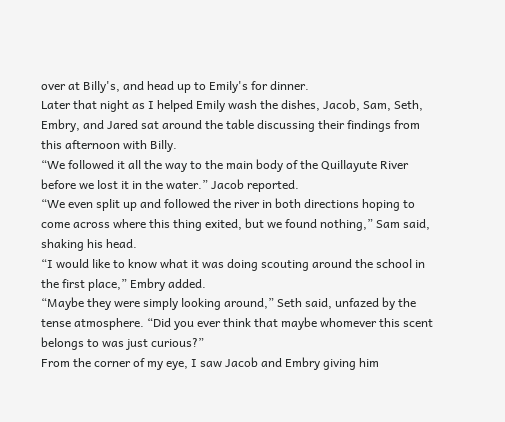over at Billy's, and head up to Emily's for dinner.
Later that night as I helped Emily wash the dishes, Jacob, Sam, Seth, Embry, and Jared sat around the table discussing their findings from this afternoon with Billy.
“We followed it all the way to the main body of the Quillayute River before we lost it in the water.” Jacob reported.
“We even split up and followed the river in both directions hoping to come across where this thing exited, but we found nothing,” Sam said, shaking his head.
“I would like to know what it was doing scouting around the school in the first place,” Embry added.
“Maybe they were simply looking around,” Seth said, unfazed by the tense atmosphere. “Did you ever think that maybe whomever this scent belongs to was just curious?”
From the corner of my eye, I saw Jacob and Embry giving him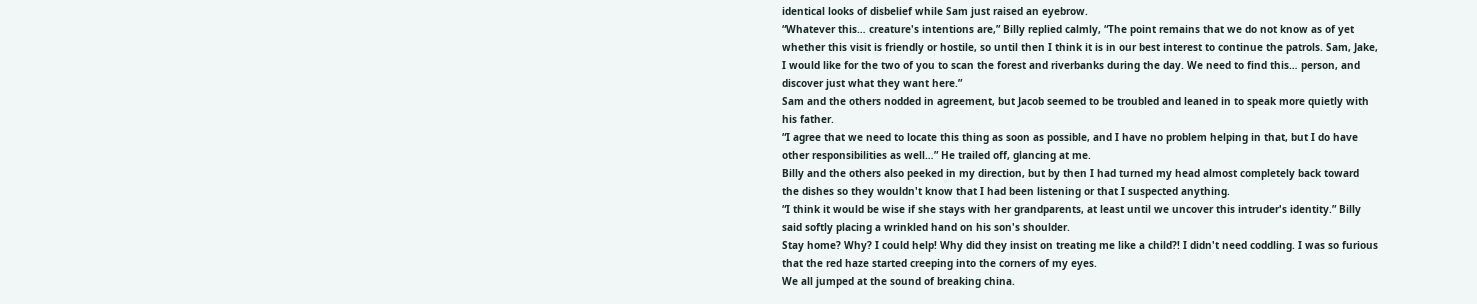identical looks of disbelief while Sam just raised an eyebrow.
“Whatever this… creature's intentions are,” Billy replied calmly, “The point remains that we do not know as of yet whether this visit is friendly or hostile, so until then I think it is in our best interest to continue the patrols. Sam, Jake, I would like for the two of you to scan the forest and riverbanks during the day. We need to find this… person, and discover just what they want here.”
Sam and the others nodded in agreement, but Jacob seemed to be troubled and leaned in to speak more quietly with his father.
“I agree that we need to locate this thing as soon as possible, and I have no problem helping in that, but I do have other responsibilities as well…” He trailed off, glancing at me.
Billy and the others also peeked in my direction, but by then I had turned my head almost completely back toward the dishes so they wouldn't know that I had been listening or that I suspected anything.
“I think it would be wise if she stays with her grandparents, at least until we uncover this intruder's identity.” Billy said softly placing a wrinkled hand on his son's shoulder.
Stay home? Why? I could help! Why did they insist on treating me like a child?! I didn't need coddling. I was so furious that the red haze started creeping into the corners of my eyes.
We all jumped at the sound of breaking china.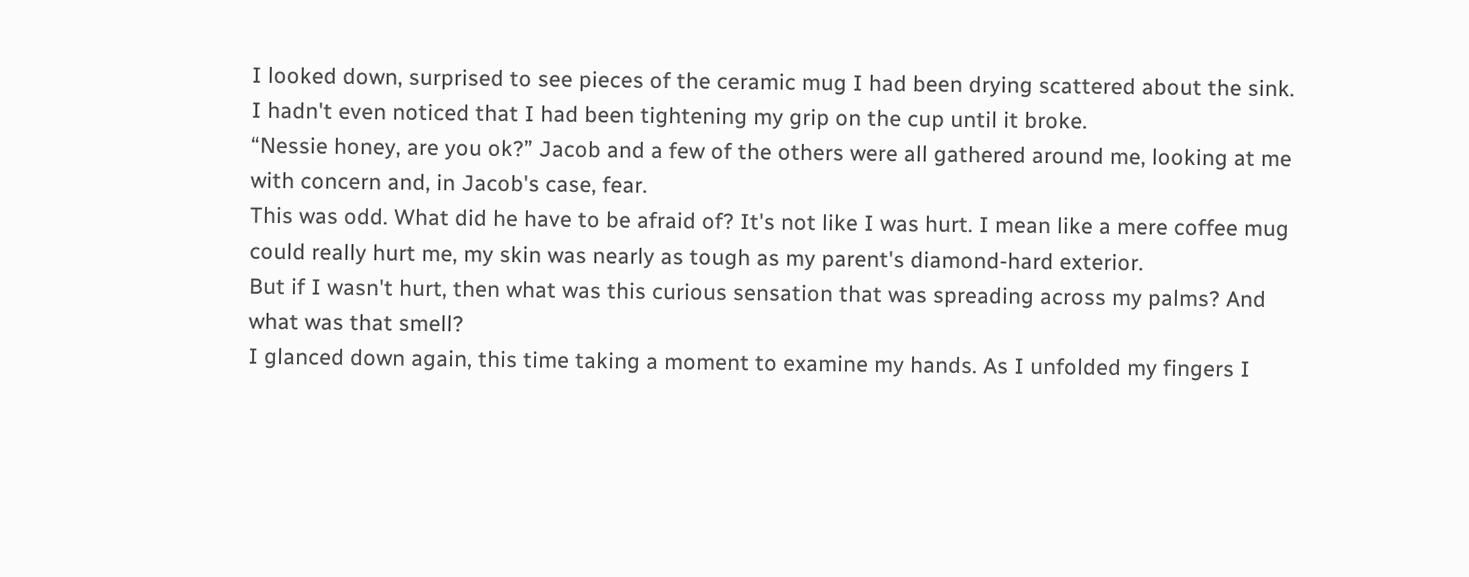I looked down, surprised to see pieces of the ceramic mug I had been drying scattered about the sink. I hadn't even noticed that I had been tightening my grip on the cup until it broke.
“Nessie honey, are you ok?” Jacob and a few of the others were all gathered around me, looking at me with concern and, in Jacob's case, fear.
This was odd. What did he have to be afraid of? It's not like I was hurt. I mean like a mere coffee mug could really hurt me, my skin was nearly as tough as my parent's diamond-hard exterior.
But if I wasn't hurt, then what was this curious sensation that was spreading across my palms? And what was that smell?
I glanced down again, this time taking a moment to examine my hands. As I unfolded my fingers I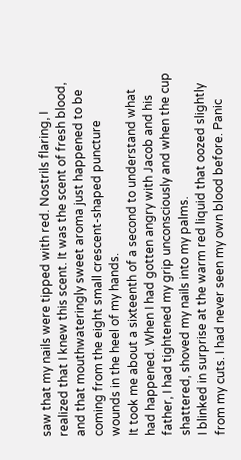saw that my nails were tipped with red. Nostrils flaring, I realized that I knew this scent. It was the scent of fresh blood, and that mouthwateringly sweet aroma just happened to be coming from the eight small crescent-shaped puncture wounds in the heel of my hands.
It took me about a sixteenth of a second to understand what had happened. When I had gotten angry with Jacob and his father, I had tightened my grip unconsciously and when the cup shattered, shoved my nails into my palms.
I blinked in surprise at the warm red liquid that oozed slightly from my cuts. I had never seen my own blood before. Panic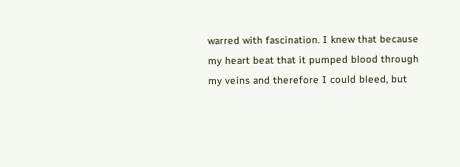warred with fascination. I knew that because my heart beat that it pumped blood through my veins and therefore I could bleed, but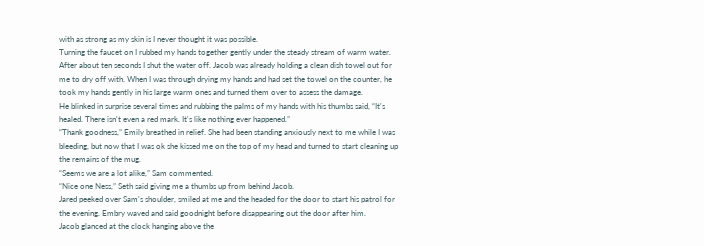with as strong as my skin is I never thought it was possible.
Turning the faucet on I rubbed my hands together gently under the steady stream of warm water. After about ten seconds I shut the water off. Jacob was already holding a clean dish towel out for me to dry off with. When I was through drying my hands and had set the towel on the counter, he took my hands gently in his large warm ones and turned them over to assess the damage.
He blinked in surprise several times and rubbing the palms of my hands with his thumbs said, “It's healed. There isn't even a red mark. It's like nothing ever happened.”
“Thank goodness,” Emily breathed in relief. She had been standing anxiously next to me while I was bleeding, but now that I was ok she kissed me on the top of my head and turned to start cleaning up the remains of the mug.
“Seems we are a lot alike,” Sam commented.
“Nice one Ness,” Seth said giving me a thumbs up from behind Jacob.
Jared peeked over Sam's shoulder, smiled at me and the headed for the door to start his patrol for the evening. Embry waved and said goodnight before disappearing out the door after him.
Jacob glanced at the clock hanging above the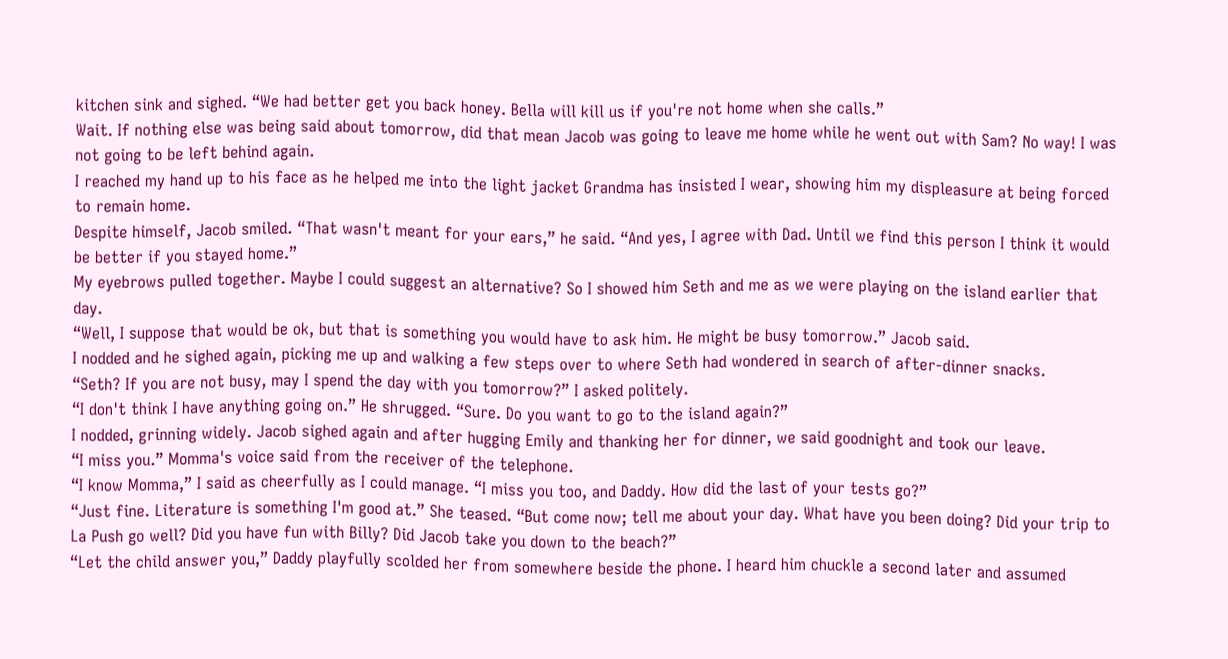kitchen sink and sighed. “We had better get you back honey. Bella will kill us if you're not home when she calls.”
Wait. If nothing else was being said about tomorrow, did that mean Jacob was going to leave me home while he went out with Sam? No way! I was not going to be left behind again.
I reached my hand up to his face as he helped me into the light jacket Grandma has insisted I wear, showing him my displeasure at being forced to remain home.
Despite himself, Jacob smiled. “That wasn't meant for your ears,” he said. “And yes, I agree with Dad. Until we find this person I think it would be better if you stayed home.”
My eyebrows pulled together. Maybe I could suggest an alternative? So I showed him Seth and me as we were playing on the island earlier that day.
“Well, I suppose that would be ok, but that is something you would have to ask him. He might be busy tomorrow.” Jacob said.
I nodded and he sighed again, picking me up and walking a few steps over to where Seth had wondered in search of after-dinner snacks.
“Seth? If you are not busy, may I spend the day with you tomorrow?” I asked politely.
“I don't think I have anything going on.” He shrugged. “Sure. Do you want to go to the island again?”
I nodded, grinning widely. Jacob sighed again and after hugging Emily and thanking her for dinner, we said goodnight and took our leave.
“I miss you.” Momma's voice said from the receiver of the telephone.
“I know Momma,” I said as cheerfully as I could manage. “I miss you too, and Daddy. How did the last of your tests go?”
“Just fine. Literature is something I'm good at.” She teased. “But come now; tell me about your day. What have you been doing? Did your trip to La Push go well? Did you have fun with Billy? Did Jacob take you down to the beach?”
“Let the child answer you,” Daddy playfully scolded her from somewhere beside the phone. I heard him chuckle a second later and assumed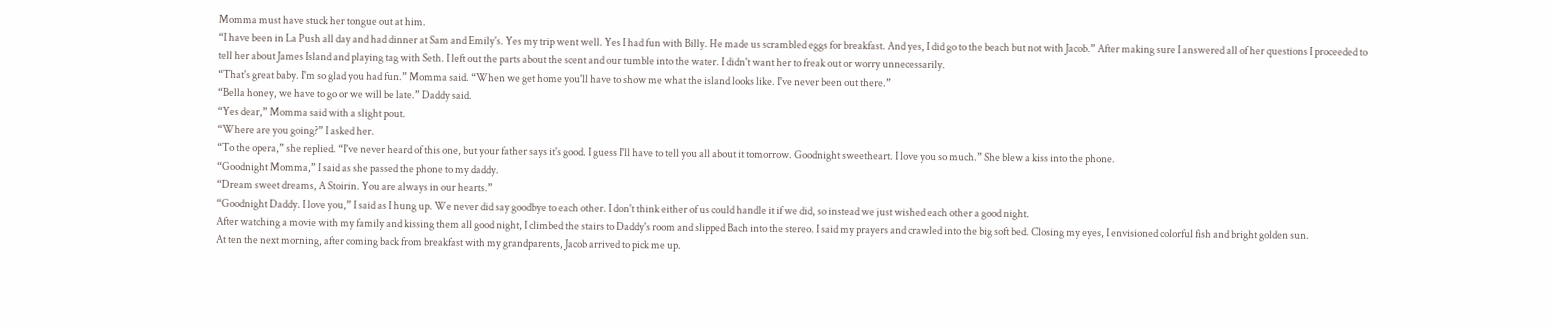Momma must have stuck her tongue out at him.
“I have been in La Push all day and had dinner at Sam and Emily's. Yes my trip went well. Yes I had fun with Billy. He made us scrambled eggs for breakfast. And yes, I did go to the beach but not with Jacob.” After making sure I answered all of her questions I proceeded to tell her about James Island and playing tag with Seth. I left out the parts about the scent and our tumble into the water. I didn't want her to freak out or worry unnecessarily.
“That's great baby. I'm so glad you had fun.” Momma said. “When we get home you'll have to show me what the island looks like. I've never been out there.”
“Bella honey, we have to go or we will be late.” Daddy said.
“Yes dear,” Momma said with a slight pout.
“Where are you going?” I asked her.
“To the opera,” she replied. “I've never heard of this one, but your father says it's good. I guess I'll have to tell you all about it tomorrow. Goodnight sweetheart. I love you so much.” She blew a kiss into the phone.
“Goodnight Momma,” I said as she passed the phone to my daddy.
“Dream sweet dreams, A Stoirin. You are always in our hearts.”
“Goodnight Daddy. I love you,” I said as I hung up. We never did say goodbye to each other. I don't think either of us could handle it if we did, so instead we just wished each other a good night.
After watching a movie with my family and kissing them all good night, I climbed the stairs to Daddy's room and slipped Bach into the stereo. I said my prayers and crawled into the big soft bed. Closing my eyes, I envisioned colorful fish and bright golden sun.
At ten the next morning, after coming back from breakfast with my grandparents, Jacob arrived to pick me up.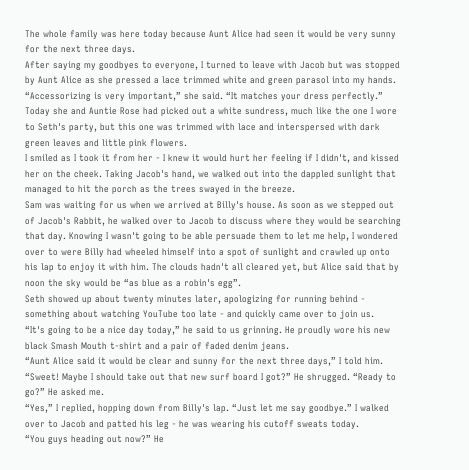The whole family was here today because Aunt Alice had seen it would be very sunny for the next three days.
After saying my goodbyes to everyone, I turned to leave with Jacob but was stopped by Aunt Alice as she pressed a lace trimmed white and green parasol into my hands.
“Accessorizing is very important,” she said. “It matches your dress perfectly.”
Today she and Auntie Rose had picked out a white sundress, much like the one I wore to Seth's party, but this one was trimmed with lace and interspersed with dark green leaves and little pink flowers.
I smiled as I took it from her - I knew it would hurt her feeling if I didn't, and kissed her on the cheek. Taking Jacob's hand, we walked out into the dappled sunlight that managed to hit the porch as the trees swayed in the breeze.
Sam was waiting for us when we arrived at Billy's house. As soon as we stepped out of Jacob's Rabbit, he walked over to Jacob to discuss where they would be searching that day. Knowing I wasn't going to be able persuade them to let me help, I wondered over to were Billy had wheeled himself into a spot of sunlight and crawled up onto his lap to enjoy it with him. The clouds hadn't all cleared yet, but Alice said that by noon the sky would be “as blue as a robin's egg”.
Seth showed up about twenty minutes later, apologizing for running behind - something about watching YouTube too late - and quickly came over to join us.
“It's going to be a nice day today,” he said to us grinning. He proudly wore his new black Smash Mouth t-shirt and a pair of faded denim jeans.
“Aunt Alice said it would be clear and sunny for the next three days,” I told him.
“Sweet! Maybe I should take out that new surf board I got?” He shrugged. “Ready to go?” He asked me.
“Yes,” I replied, hopping down from Billy's lap. “Just let me say goodbye.” I walked over to Jacob and patted his leg - he was wearing his cutoff sweats today.
“You guys heading out now?” He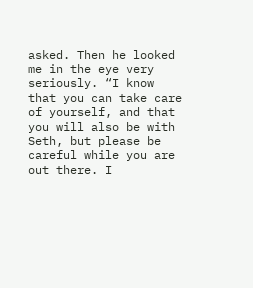asked. Then he looked me in the eye very seriously. “I know that you can take care of yourself, and that you will also be with Seth, but please be careful while you are out there. I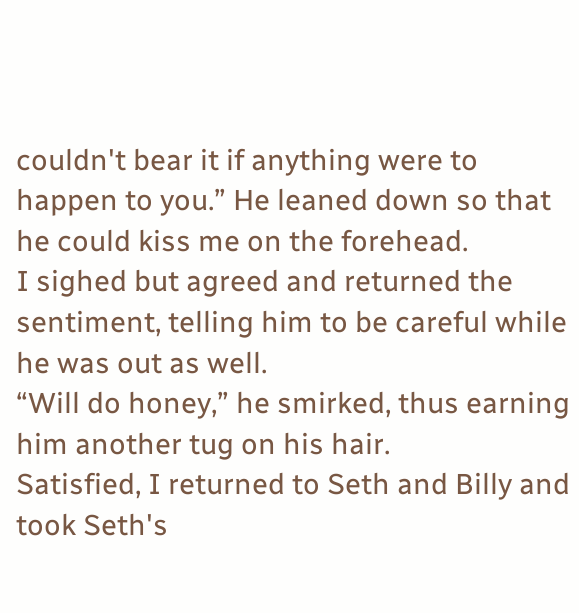couldn't bear it if anything were to happen to you.” He leaned down so that he could kiss me on the forehead.
I sighed but agreed and returned the sentiment, telling him to be careful while he was out as well.
“Will do honey,” he smirked, thus earning him another tug on his hair.
Satisfied, I returned to Seth and Billy and took Seth's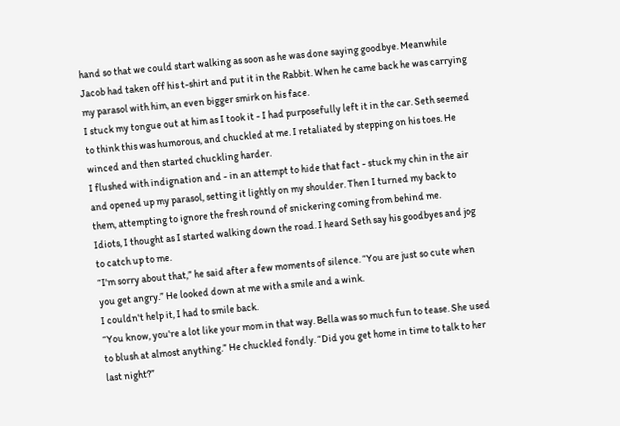hand so that we could start walking as soon as he was done saying goodbye. Meanwhile Jacob had taken off his t-shirt and put it in the Rabbit. When he came back he was carrying my parasol with him, an even bigger smirk on his face.
I stuck my tongue out at him as I took it - I had purposefully left it in the car. Seth seemed to think this was humorous, and chuckled at me. I retaliated by stepping on his toes. He winced and then started chuckling harder.
I flushed with indignation and - in an attempt to hide that fact - stuck my chin in the air and opened up my parasol, setting it lightly on my shoulder. Then I turned my back to them, attempting to ignore the fresh round of snickering coming from behind me.
Idiots, I thought as I started walking down the road. I heard Seth say his goodbyes and jog to catch up to me.
“I'm sorry about that,” he said after a few moments of silence. “You are just so cute when you get angry.” He looked down at me with a smile and a wink.
I couldn't help it, I had to smile back.
“You know, you're a lot like your mom in that way. Bella was so much fun to tease. She used to blush at almost anything.” He chuckled fondly. “Did you get home in time to talk to her last night?”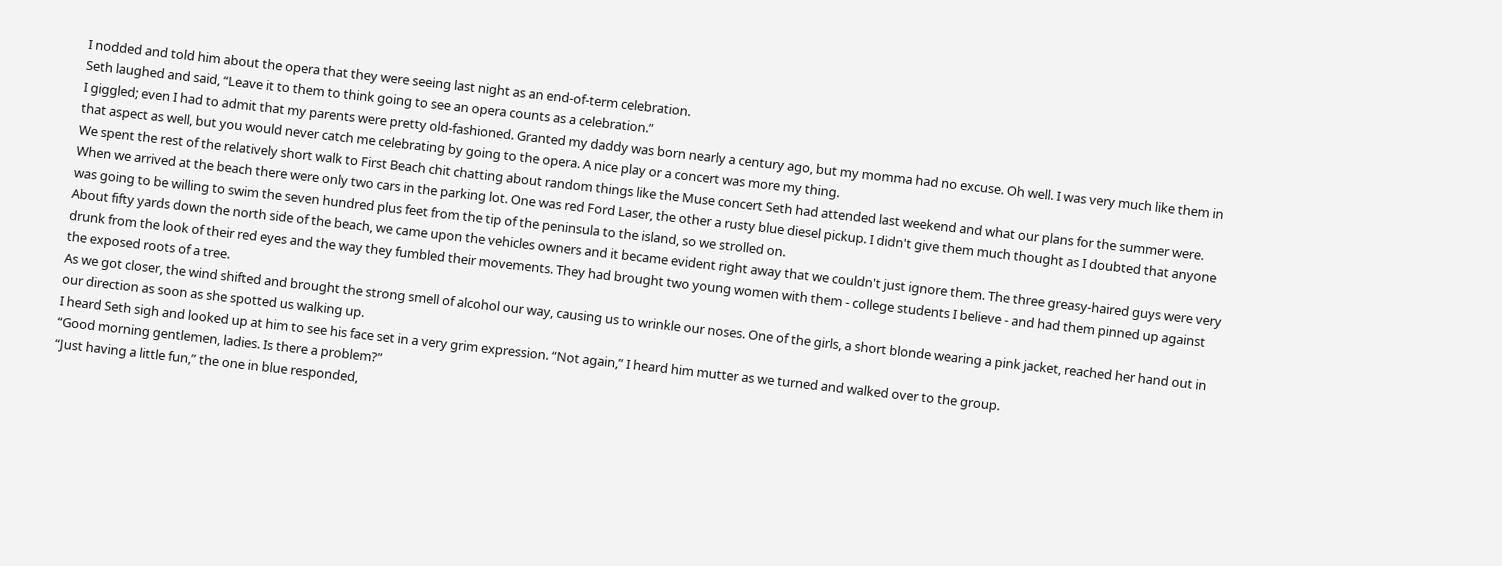I nodded and told him about the opera that they were seeing last night as an end-of-term celebration.
Seth laughed and said, “Leave it to them to think going to see an opera counts as a celebration.”
I giggled; even I had to admit that my parents were pretty old-fashioned. Granted my daddy was born nearly a century ago, but my momma had no excuse. Oh well. I was very much like them in that aspect as well, but you would never catch me celebrating by going to the opera. A nice play or a concert was more my thing.
We spent the rest of the relatively short walk to First Beach chit chatting about random things like the Muse concert Seth had attended last weekend and what our plans for the summer were.
When we arrived at the beach there were only two cars in the parking lot. One was red Ford Laser, the other a rusty blue diesel pickup. I didn't give them much thought as I doubted that anyone was going to be willing to swim the seven hundred plus feet from the tip of the peninsula to the island, so we strolled on.
About fifty yards down the north side of the beach, we came upon the vehicles owners and it became evident right away that we couldn't just ignore them. The three greasy-haired guys were very drunk from the look of their red eyes and the way they fumbled their movements. They had brought two young women with them - college students I believe - and had them pinned up against the exposed roots of a tree.
As we got closer, the wind shifted and brought the strong smell of alcohol our way, causing us to wrinkle our noses. One of the girls, a short blonde wearing a pink jacket, reached her hand out in our direction as soon as she spotted us walking up.
I heard Seth sigh and looked up at him to see his face set in a very grim expression. “Not again,” I heard him mutter as we turned and walked over to the group.
“Good morning gentlemen, ladies. Is there a problem?”
“Just having a little fun,” the one in blue responded,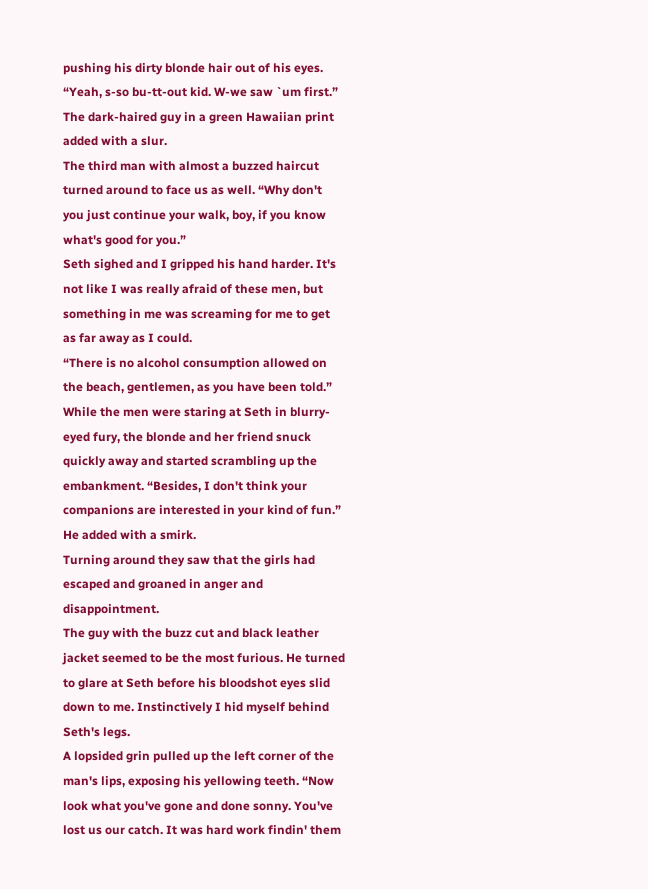pushing his dirty blonde hair out of his eyes.
“Yeah, s-so bu-tt-out kid. W-we saw `um first.” The dark-haired guy in a green Hawaiian print added with a slur.
The third man with almost a buzzed haircut turned around to face us as well. “Why don't you just continue your walk, boy, if you know what's good for you.”
Seth sighed and I gripped his hand harder. It's not like I was really afraid of these men, but something in me was screaming for me to get as far away as I could.
“There is no alcohol consumption allowed on the beach, gentlemen, as you have been told.” While the men were staring at Seth in blurry-eyed fury, the blonde and her friend snuck quickly away and started scrambling up the embankment. “Besides, I don't think your companions are interested in your kind of fun.” He added with a smirk.
Turning around they saw that the girls had escaped and groaned in anger and disappointment.
The guy with the buzz cut and black leather jacket seemed to be the most furious. He turned to glare at Seth before his bloodshot eyes slid down to me. Instinctively I hid myself behind Seth's legs.
A lopsided grin pulled up the left corner of the man's lips, exposing his yellowing teeth. “Now look what you've gone and done sonny. You've lost us our catch. It was hard work findin' them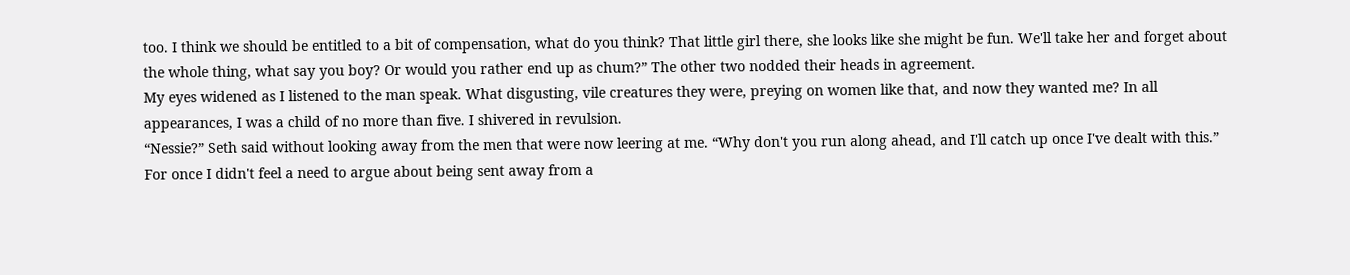too. I think we should be entitled to a bit of compensation, what do you think? That little girl there, she looks like she might be fun. We'll take her and forget about the whole thing, what say you boy? Or would you rather end up as chum?” The other two nodded their heads in agreement.
My eyes widened as I listened to the man speak. What disgusting, vile creatures they were, preying on women like that, and now they wanted me? In all appearances, I was a child of no more than five. I shivered in revulsion.
“Nessie?” Seth said without looking away from the men that were now leering at me. “Why don't you run along ahead, and I'll catch up once I've dealt with this.”
For once I didn't feel a need to argue about being sent away from a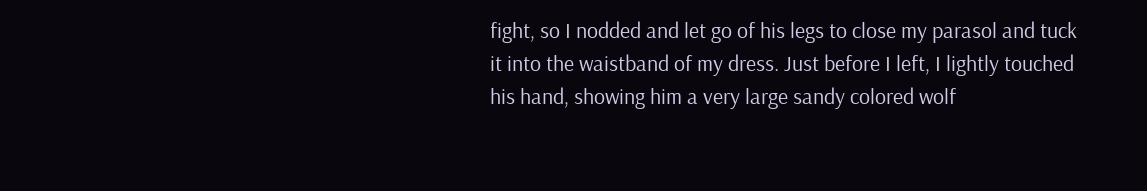fight, so I nodded and let go of his legs to close my parasol and tuck it into the waistband of my dress. Just before I left, I lightly touched his hand, showing him a very large sandy colored wolf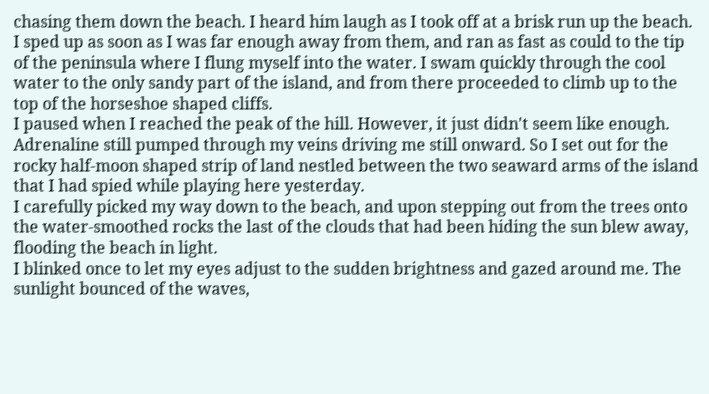chasing them down the beach. I heard him laugh as I took off at a brisk run up the beach.
I sped up as soon as I was far enough away from them, and ran as fast as could to the tip of the peninsula where I flung myself into the water. I swam quickly through the cool water to the only sandy part of the island, and from there proceeded to climb up to the top of the horseshoe shaped cliffs.
I paused when I reached the peak of the hill. However, it just didn't seem like enough. Adrenaline still pumped through my veins driving me still onward. So I set out for the rocky half-moon shaped strip of land nestled between the two seaward arms of the island that I had spied while playing here yesterday.
I carefully picked my way down to the beach, and upon stepping out from the trees onto the water-smoothed rocks the last of the clouds that had been hiding the sun blew away, flooding the beach in light.
I blinked once to let my eyes adjust to the sudden brightness and gazed around me. The sunlight bounced of the waves,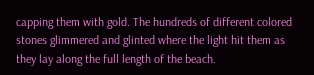capping them with gold. The hundreds of different colored stones glimmered and glinted where the light hit them as they lay along the full length of the beach.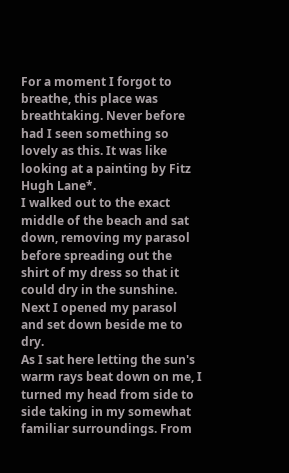For a moment I forgot to breathe, this place was breathtaking. Never before had I seen something so lovely as this. It was like looking at a painting by Fitz Hugh Lane*.
I walked out to the exact middle of the beach and sat down, removing my parasol before spreading out the shirt of my dress so that it could dry in the sunshine. Next I opened my parasol and set down beside me to dry.
As I sat here letting the sun's warm rays beat down on me, I turned my head from side to side taking in my somewhat familiar surroundings. From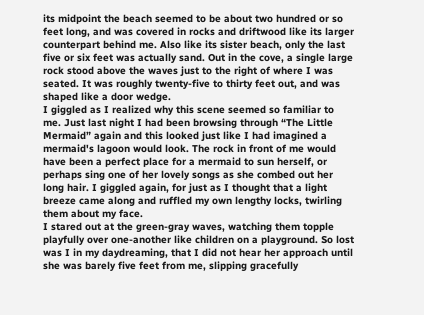its midpoint the beach seemed to be about two hundred or so feet long, and was covered in rocks and driftwood like its larger counterpart behind me. Also like its sister beach, only the last five or six feet was actually sand. Out in the cove, a single large rock stood above the waves just to the right of where I was seated. It was roughly twenty-five to thirty feet out, and was shaped like a door wedge.
I giggled as I realized why this scene seemed so familiar to me. Just last night I had been browsing through “The Little Mermaid” again and this looked just like I had imagined a mermaid's lagoon would look. The rock in front of me would have been a perfect place for a mermaid to sun herself, or perhaps sing one of her lovely songs as she combed out her long hair. I giggled again, for just as I thought that a light breeze came along and ruffled my own lengthy locks, twirling them about my face.
I stared out at the green-gray waves, watching them topple playfully over one-another like children on a playground. So lost was I in my daydreaming, that I did not hear her approach until she was barely five feet from me, slipping gracefully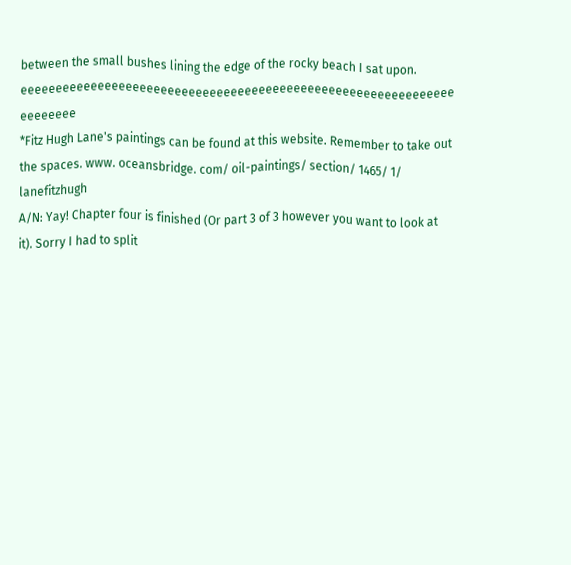between the small bushes lining the edge of the rocky beach I sat upon.
eeeeeeeeeeeeeeeeeeeeeeeeeeeeeeeeeeeeeeeeeeeeeeeeeeeeeeeeeeeeee eeeeeeee
*Fitz Hugh Lane's paintings can be found at this website. Remember to take out the spaces. www. oceansbridge. com/ oil-paintings/ section/ 1465/ 1/ lanefitzhugh
A/N: Yay! Chapter four is finished (Or part 3 of 3 however you want to look at it). Sorry I had to split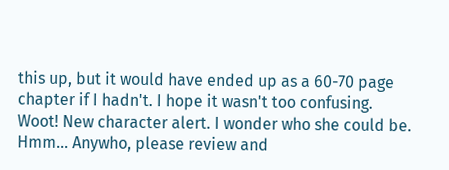this up, but it would have ended up as a 60-70 page chapter if I hadn't. I hope it wasn't too confusing. Woot! New character alert. I wonder who she could be. Hmm… Anywho, please review and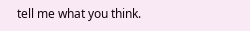tell me what you think.